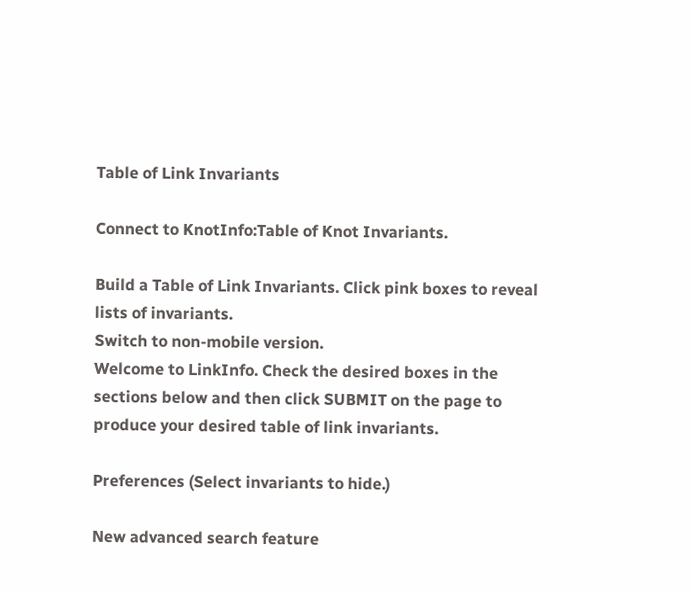Table of Link Invariants

Connect to KnotInfo:Table of Knot Invariants.

Build a Table of Link Invariants. Click pink boxes to reveal lists of invariants.
Switch to non-mobile version.
Welcome to LinkInfo. Check the desired boxes in the sections below and then click SUBMIT on the page to produce your desired table of link invariants.

Preferences (Select invariants to hide.)

New advanced search feature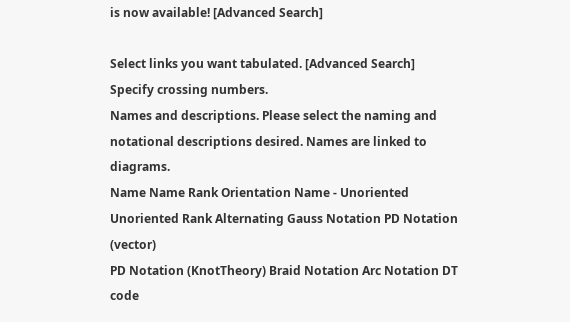is now available! [Advanced Search]

Select links you want tabulated. [Advanced Search]
Specify crossing numbers.
Names and descriptions. Please select the naming and notational descriptions desired. Names are linked to diagrams.
Name Name Rank Orientation Name - Unoriented
Unoriented Rank Alternating Gauss Notation PD Notation (vector)
PD Notation (KnotTheory) Braid Notation Arc Notation DT code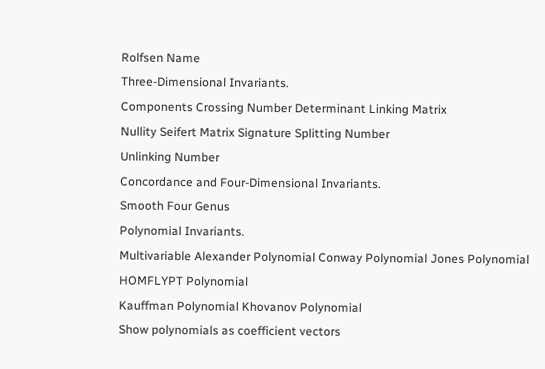Rolfsen Name
Three-Dimensional Invariants.
Components Crossing Number Determinant Linking Matrix
Nullity Seifert Matrix Signature Splitting Number
Unlinking Number
Concordance and Four-Dimensional Invariants.
Smooth Four Genus
Polynomial Invariants.
Multivariable Alexander Polynomial Conway Polynomial Jones Polynomial HOMFLYPT Polynomial
Kauffman Polynomial Khovanov Polynomial
Show polynomials as coefficient vectors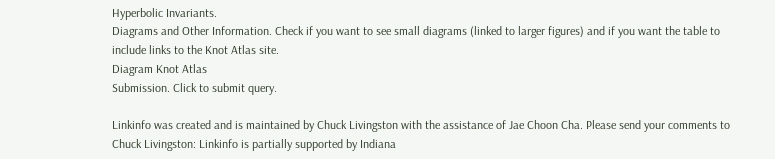Hyperbolic Invariants.
Diagrams and Other Information. Check if you want to see small diagrams (linked to larger figures) and if you want the table to include links to the Knot Atlas site.
Diagram Knot Atlas
Submission. Click to submit query.

Linkinfo was created and is maintained by Chuck Livingston with the assistance of Jae Choon Cha. Please send your comments to Chuck Livingston: Linkinfo is partially supported by Indiana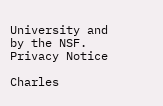University and by the NSF. Privacy Notice

Charles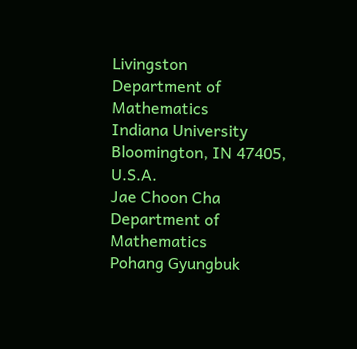Livingston
Department of Mathematics
Indiana University
Bloomington, IN 47405, U.S.A.
Jae Choon Cha
Department of Mathematics
Pohang Gyungbuk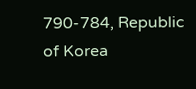790-784, Republic of Korea